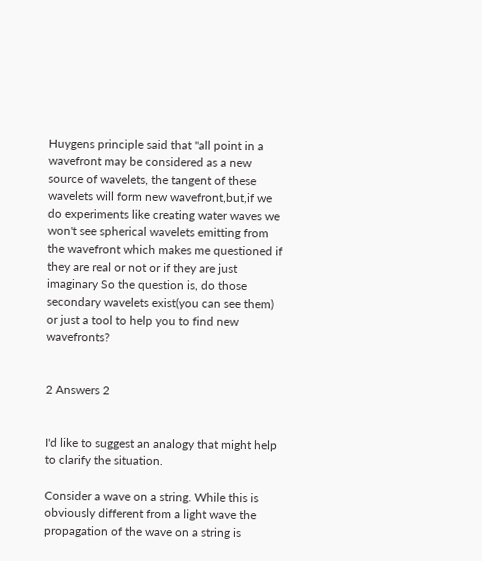Huygens principle said that "all point in a wavefront may be considered as a new source of wavelets, the tangent of these wavelets will form new wavefront,but,if we do experiments like creating water waves we won't see spherical wavelets emitting from the wavefront which makes me questioned if they are real or not or if they are just imaginary So the question is, do those secondary wavelets exist(you can see them) or just a tool to help you to find new wavefronts?


2 Answers 2


I'd like to suggest an analogy that might help to clarify the situation.

Consider a wave on a string. While this is obviously different from a light wave the propagation of the wave on a string is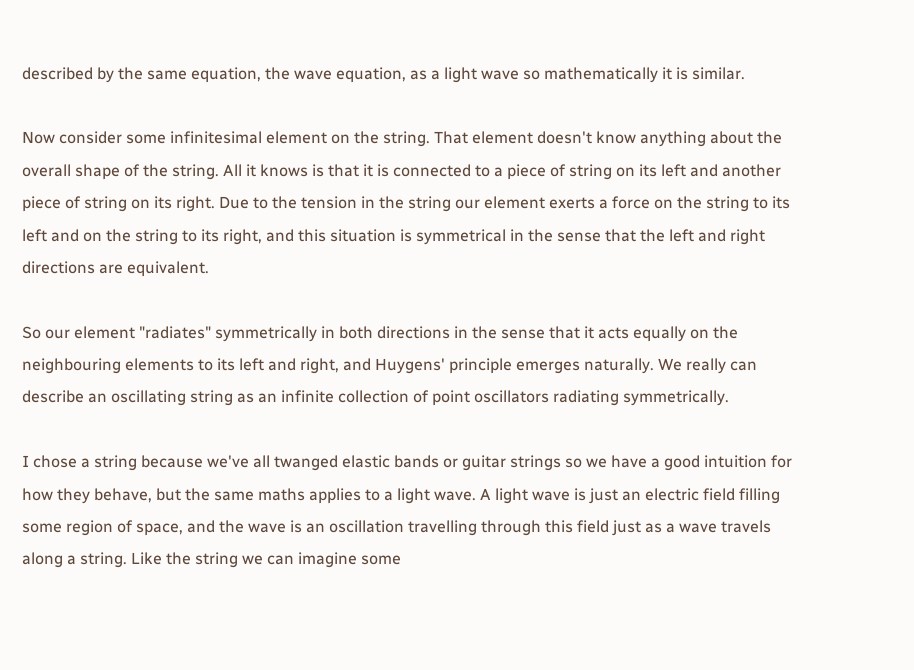described by the same equation, the wave equation, as a light wave so mathematically it is similar.

Now consider some infinitesimal element on the string. That element doesn't know anything about the overall shape of the string. All it knows is that it is connected to a piece of string on its left and another piece of string on its right. Due to the tension in the string our element exerts a force on the string to its left and on the string to its right, and this situation is symmetrical in the sense that the left and right directions are equivalent.

So our element "radiates" symmetrically in both directions in the sense that it acts equally on the neighbouring elements to its left and right, and Huygens' principle emerges naturally. We really can describe an oscillating string as an infinite collection of point oscillators radiating symmetrically.

I chose a string because we've all twanged elastic bands or guitar strings so we have a good intuition for how they behave, but the same maths applies to a light wave. A light wave is just an electric field filling some region of space, and the wave is an oscillation travelling through this field just as a wave travels along a string. Like the string we can imagine some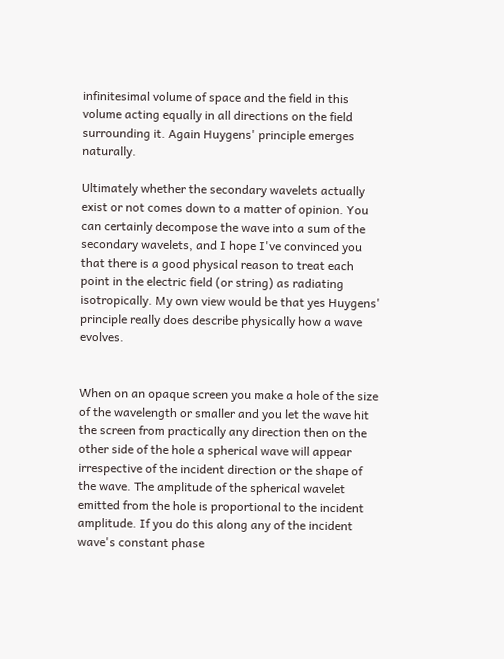infinitesimal volume of space and the field in this volume acting equally in all directions on the field surrounding it. Again Huygens' principle emerges naturally.

Ultimately whether the secondary wavelets actually exist or not comes down to a matter of opinion. You can certainly decompose the wave into a sum of the secondary wavelets, and I hope I've convinced you that there is a good physical reason to treat each point in the electric field (or string) as radiating isotropically. My own view would be that yes Huygens' principle really does describe physically how a wave evolves.


When on an opaque screen you make a hole of the size of the wavelength or smaller and you let the wave hit the screen from practically any direction then on the other side of the hole a spherical wave will appear irrespective of the incident direction or the shape of the wave. The amplitude of the spherical wavelet emitted from the hole is proportional to the incident amplitude. If you do this along any of the incident wave's constant phase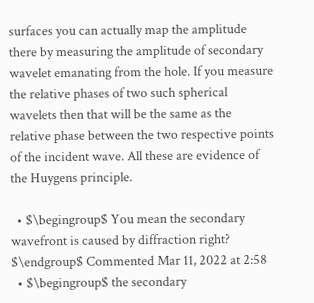surfaces you can actually map the amplitude there by measuring the amplitude of secondary wavelet emanating from the hole. If you measure the relative phases of two such spherical wavelets then that will be the same as the relative phase between the two respective points of the incident wave. All these are evidence of the Huygens principle.

  • $\begingroup$ You mean the secondary wavefront is caused by diffraction right? $\endgroup$ Commented Mar 11, 2022 at 2:58
  • $\begingroup$ the secondary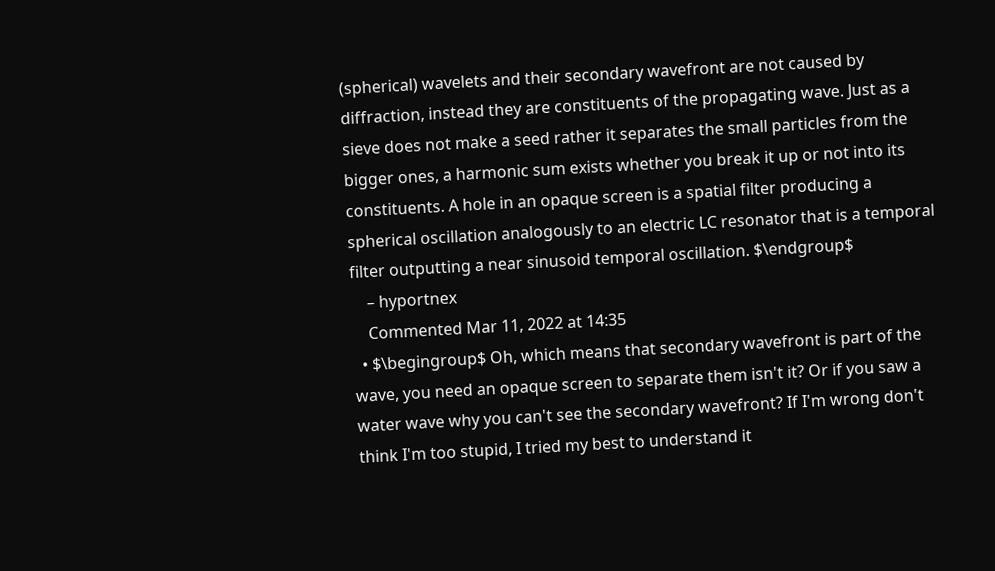(spherical) wavelets and their secondary wavefront are not caused by diffraction, instead they are constituents of the propagating wave. Just as a sieve does not make a seed rather it separates the small particles from the bigger ones, a harmonic sum exists whether you break it up or not into its constituents. A hole in an opaque screen is a spatial filter producing a spherical oscillation analogously to an electric LC resonator that is a temporal filter outputting a near sinusoid temporal oscillation. $\endgroup$
    – hyportnex
    Commented Mar 11, 2022 at 14:35
  • $\begingroup$ Oh, which means that secondary wavefront is part of the wave, you need an opaque screen to separate them isn't it? Or if you saw a water wave why you can't see the secondary wavefront? If I'm wrong don't think I'm too stupid, I tried my best to understand it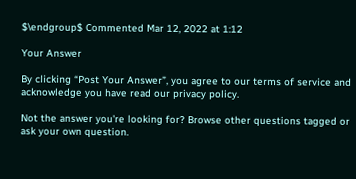$\endgroup$ Commented Mar 12, 2022 at 1:12

Your Answer

By clicking “Post Your Answer”, you agree to our terms of service and acknowledge you have read our privacy policy.

Not the answer you're looking for? Browse other questions tagged or ask your own question.